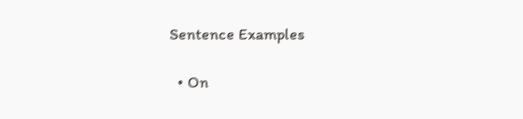Sentence Examples

  • On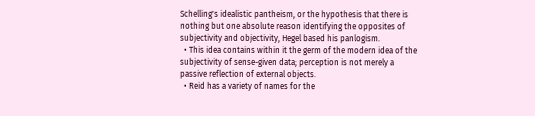Schelling's idealistic pantheism, or the hypothesis that there is nothing but one absolute reason identifying the opposites of subjectivity and objectivity, Hegel based his panlogism.
  • This idea contains within it the germ of the modern idea of the subjectivity of sense-given data; perception is not merely a passive reflection of external objects.
  • Reid has a variety of names for the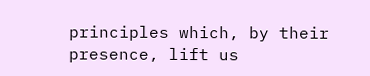principles which, by their presence, lift us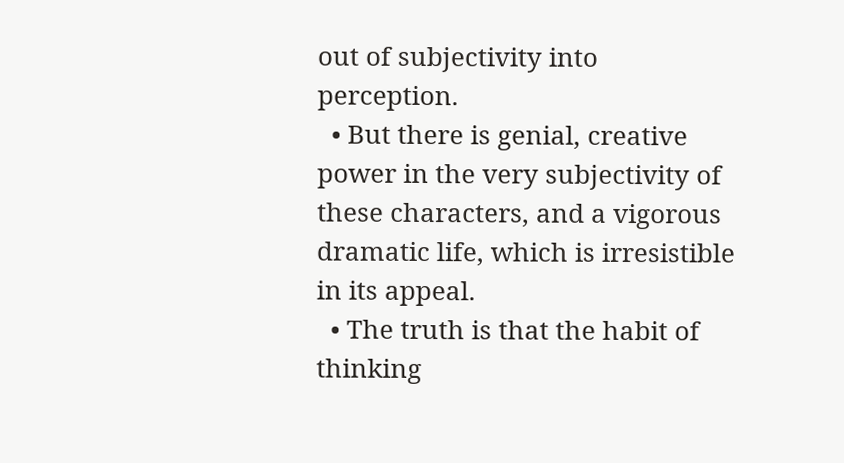out of subjectivity into perception.
  • But there is genial, creative power in the very subjectivity of these characters, and a vigorous dramatic life, which is irresistible in its appeal.
  • The truth is that the habit of thinking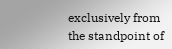exclusively from the standpoint of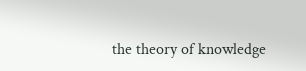the theory of knowledge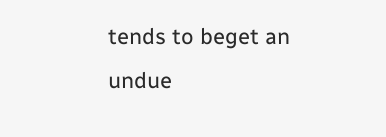tends to beget an undue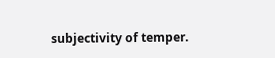subjectivity of temper.